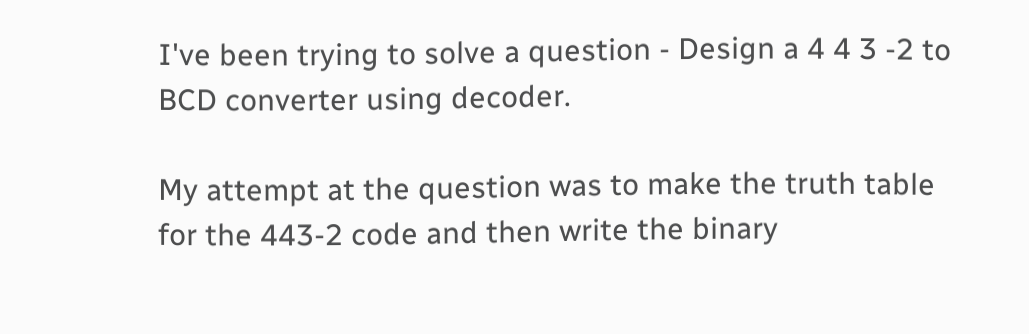I've been trying to solve a question - Design a 4 4 3 -2 to BCD converter using decoder.

My attempt at the question was to make the truth table for the 443-2 code and then write the binary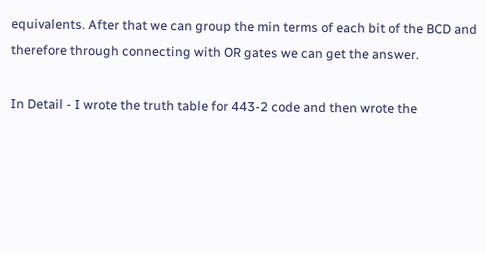equivalents. After that we can group the min terms of each bit of the BCD and therefore through connecting with OR gates we can get the answer.

In Detail - I wrote the truth table for 443-2 code and then wrote the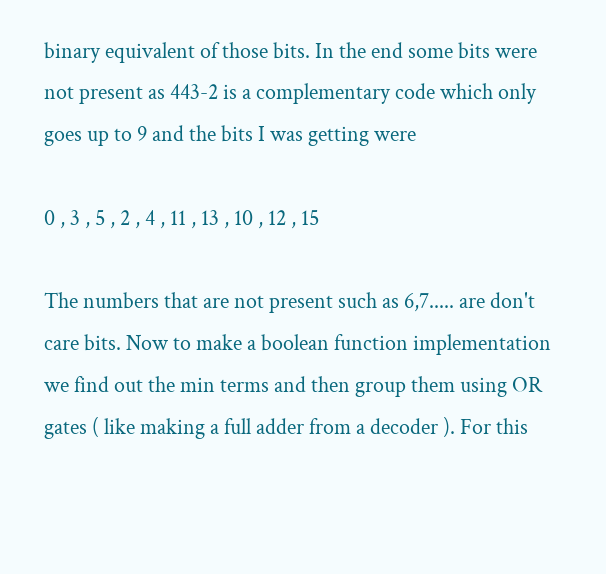binary equivalent of those bits. In the end some bits were not present as 443-2 is a complementary code which only goes up to 9 and the bits I was getting were

0 , 3 , 5 , 2 , 4 , 11 , 13 , 10 , 12 , 15

The numbers that are not present such as 6,7..... are don't care bits. Now to make a boolean function implementation we find out the min terms and then group them using OR gates ( like making a full adder from a decoder ). For this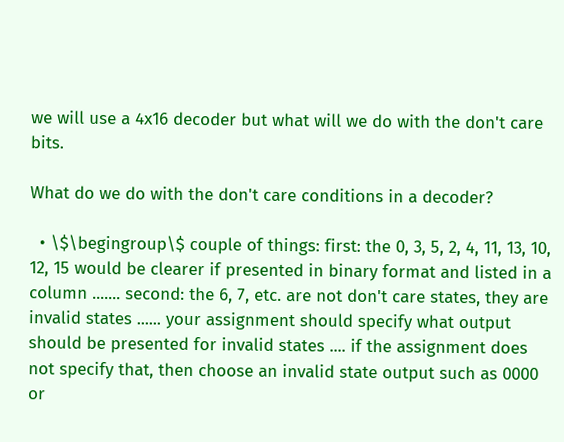we will use a 4x16 decoder but what will we do with the don't care bits.

What do we do with the don't care conditions in a decoder?

  • \$\begingroup\$ couple of things: first: the 0, 3, 5, 2, 4, 11, 13, 10, 12, 15 would be clearer if presented in binary format and listed in a column ....... second: the 6, 7, etc. are not don't care states, they are invalid states ...... your assignment should specify what output should be presented for invalid states .... if the assignment does not specify that, then choose an invalid state output such as 0000 or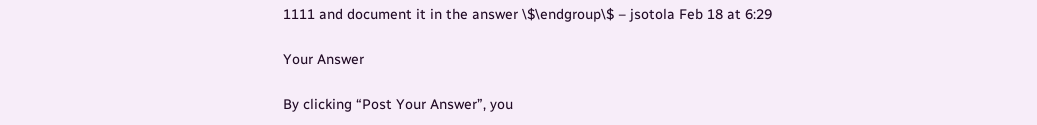1111 and document it in the answer \$\endgroup\$ – jsotola Feb 18 at 6:29

Your Answer

By clicking “Post Your Answer”, you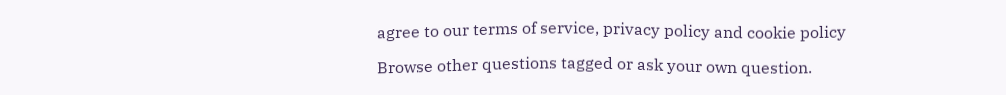agree to our terms of service, privacy policy and cookie policy

Browse other questions tagged or ask your own question.